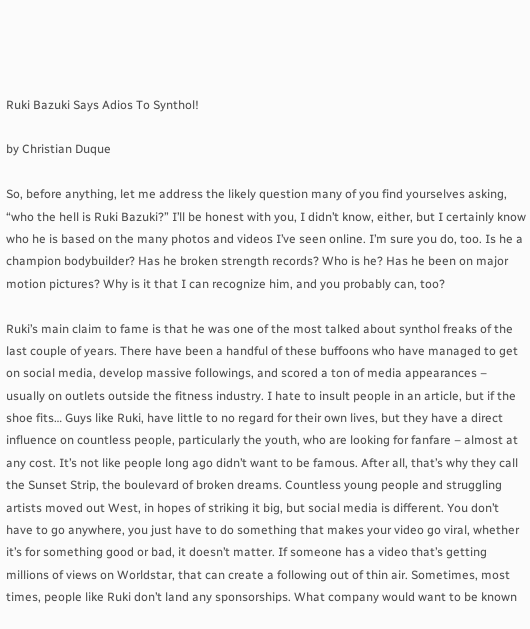Ruki Bazuki Says Adios To Synthol!

by Christian Duque

So, before anything, let me address the likely question many of you find yourselves asking, “who the hell is Ruki Bazuki?” I’ll be honest with you, I didn’t know, either, but I certainly know who he is based on the many photos and videos I’ve seen online. I’m sure you do, too. Is he a champion bodybuilder? Has he broken strength records? Who is he? Has he been on major motion pictures? Why is it that I can recognize him, and you probably can, too?

Ruki’s main claim to fame is that he was one of the most talked about synthol freaks of the last couple of years. There have been a handful of these buffoons who have managed to get on social media, develop massive followings, and scored a ton of media appearances – usually on outlets outside the fitness industry. I hate to insult people in an article, but if the shoe fits… Guys like Ruki, have little to no regard for their own lives, but they have a direct influence on countless people, particularly the youth, who are looking for fanfare – almost at any cost. It’s not like people long ago didn’t want to be famous. After all, that’s why they call the Sunset Strip, the boulevard of broken dreams. Countless young people and struggling artists moved out West, in hopes of striking it big, but social media is different. You don’t have to go anywhere, you just have to do something that makes your video go viral, whether it’s for something good or bad, it doesn’t matter. If someone has a video that’s getting millions of views on Worldstar, that can create a following out of thin air. Sometimes, most times, people like Ruki don’t land any sponsorships. What company would want to be known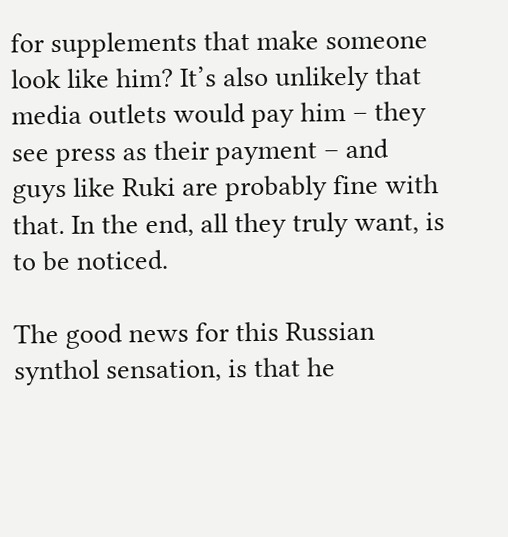for supplements that make someone look like him? It’s also unlikely that media outlets would pay him – they see press as their payment – and guys like Ruki are probably fine with that. In the end, all they truly want, is to be noticed.

The good news for this Russian synthol sensation, is that he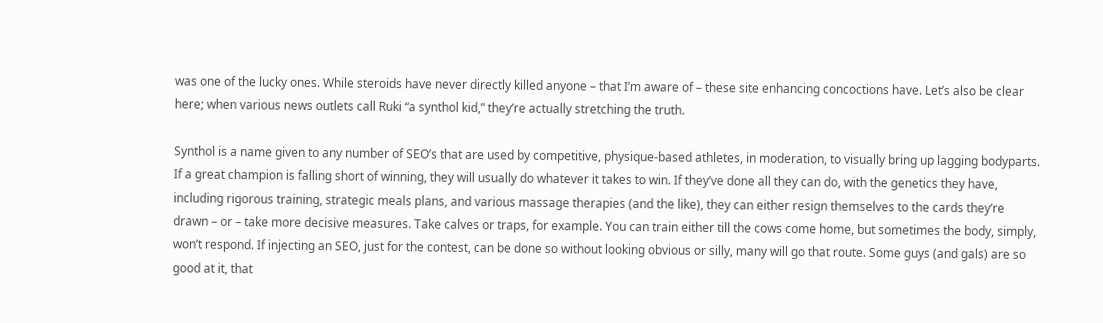was one of the lucky ones. While steroids have never directly killed anyone – that I’m aware of – these site enhancing concoctions have. Let’s also be clear here; when various news outlets call Ruki “a synthol kid,” they’re actually stretching the truth.

Synthol is a name given to any number of SEO’s that are used by competitive, physique-based athletes, in moderation, to visually bring up lagging bodyparts. If a great champion is falling short of winning, they will usually do whatever it takes to win. If they’ve done all they can do, with the genetics they have, including rigorous training, strategic meals plans, and various massage therapies (and the like), they can either resign themselves to the cards they’re drawn – or – take more decisive measures. Take calves or traps, for example. You can train either till the cows come home, but sometimes the body, simply, won’t respond. If injecting an SEO, just for the contest, can be done so without looking obvious or silly, many will go that route. Some guys (and gals) are so good at it, that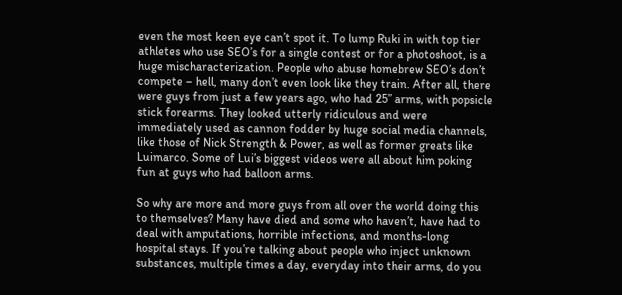even the most keen eye can’t spot it. To lump Ruki in with top tier athletes who use SEO’s for a single contest or for a photoshoot, is a huge mischaracterization. People who abuse homebrew SEO’s don’t compete – hell, many don’t even look like they train. After all, there were guys from just a few years ago, who had 25” arms, with popsicle stick forearms. They looked utterly ridiculous and were immediately used as cannon fodder by huge social media channels, like those of Nick Strength & Power, as well as former greats like Luimarco. Some of Lui’s biggest videos were all about him poking fun at guys who had balloon arms.

So why are more and more guys from all over the world doing this to themselves? Many have died and some who haven’t, have had to deal with amputations, horrible infections, and months-long hospital stays. If you’re talking about people who inject unknown substances, multiple times a day, everyday into their arms, do you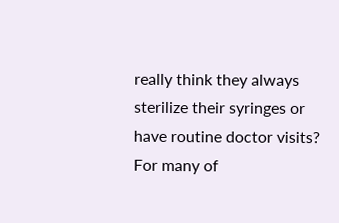really think they always sterilize their syringes or have routine doctor visits? For many of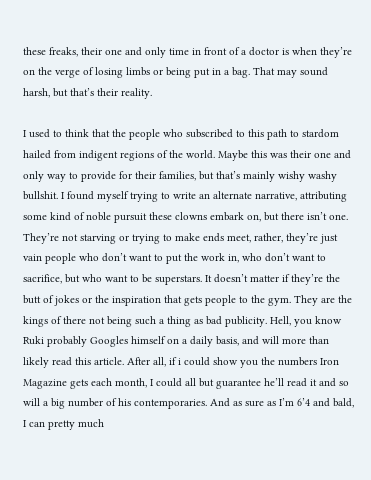these freaks, their one and only time in front of a doctor is when they’re on the verge of losing limbs or being put in a bag. That may sound harsh, but that’s their reality.

I used to think that the people who subscribed to this path to stardom hailed from indigent regions of the world. Maybe this was their one and only way to provide for their families, but that’s mainly wishy washy bullshit. I found myself trying to write an alternate narrative, attributing some kind of noble pursuit these clowns embark on, but there isn’t one. They’re not starving or trying to make ends meet, rather, they’re just vain people who don’t want to put the work in, who don’t want to sacrifice, but who want to be superstars. It doesn’t matter if they’re the butt of jokes or the inspiration that gets people to the gym. They are the kings of there not being such a thing as bad publicity. Hell, you know Ruki probably Googles himself on a daily basis, and will more than likely read this article. After all, if i could show you the numbers Iron Magazine gets each month, I could all but guarantee he’ll read it and so will a big number of his contemporaries. And as sure as I’m 6’4 and bald, I can pretty much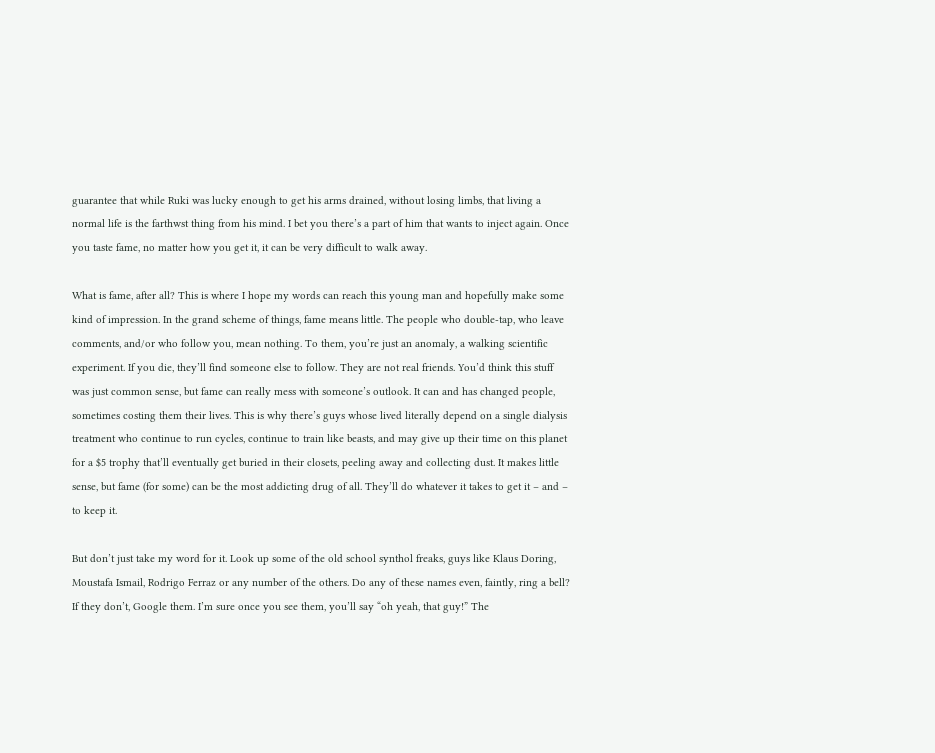guarantee that while Ruki was lucky enough to get his arms drained, without losing limbs, that living a normal life is the farthwst thing from his mind. I bet you there’s a part of him that wants to inject again. Once you taste fame, no matter how you get it, it can be very difficult to walk away.

What is fame, after all? This is where I hope my words can reach this young man and hopefully make some kind of impression. In the grand scheme of things, fame means little. The people who double-tap, who leave comments, and/or who follow you, mean nothing. To them, you’re just an anomaly, a walking scientific experiment. If you die, they’ll find someone else to follow. They are not real friends. You’d think this stuff was just common sense, but fame can really mess with someone’s outlook. It can and has changed people, sometimes costing them their lives. This is why there’s guys whose lived literally depend on a single dialysis treatment who continue to run cycles, continue to train like beasts, and may give up their time on this planet for a $5 trophy that’ll eventually get buried in their closets, peeling away and collecting dust. It makes little sense, but fame (for some) can be the most addicting drug of all. They’ll do whatever it takes to get it – and – to keep it.

But don’t just take my word for it. Look up some of the old school synthol freaks, guys like Klaus Doring, Moustafa Ismail, Rodrigo Ferraz or any number of the others. Do any of these names even, faintly, ring a bell? If they don’t, Google them. I’m sure once you see them, you’ll say “oh yeah, that guy!” The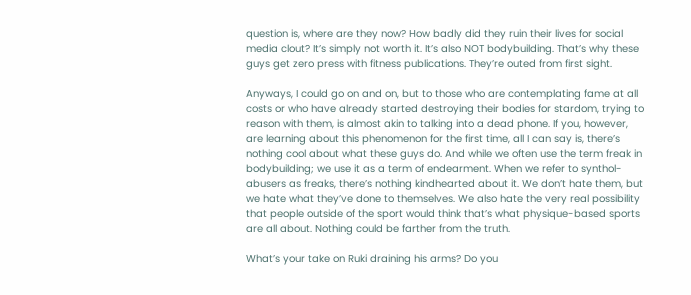question is, where are they now? How badly did they ruin their lives for social media clout? It’s simply not worth it. It’s also NOT bodybuilding. That’s why these guys get zero press with fitness publications. They’re outed from first sight.

Anyways, I could go on and on, but to those who are contemplating fame at all costs or who have already started destroying their bodies for stardom, trying to reason with them, is almost akin to talking into a dead phone. If you, however, are learning about this phenomenon for the first time, all I can say is, there’s nothing cool about what these guys do. And while we often use the term freak in bodybuilding; we use it as a term of endearment. When we refer to synthol-abusers as freaks, there’s nothing kindhearted about it. We don’t hate them, but we hate what they’ve done to themselves. We also hate the very real possibility that people outside of the sport would think that’s what physique-based sports are all about. Nothing could be farther from the truth.

What’s your take on Ruki draining his arms? Do you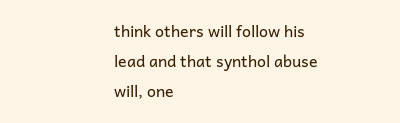think others will follow his lead and that synthol abuse will, one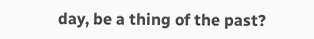day, be a thing of the past?